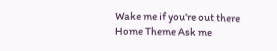Wake me if you're out there
Home Theme Ask me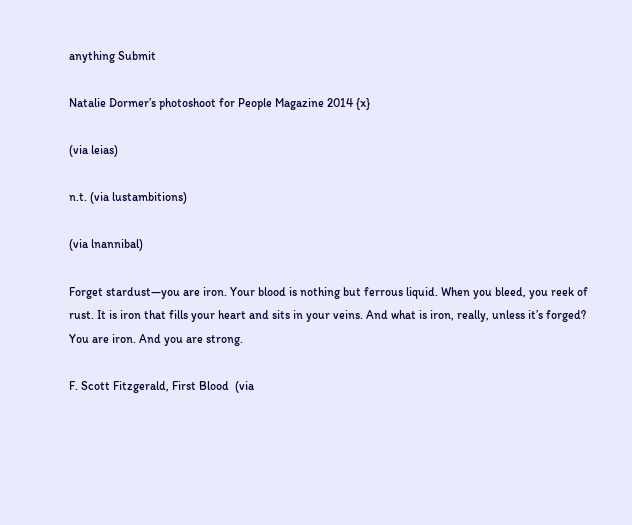anything Submit

Natalie Dormer’s photoshoot for People Magazine 2014 {x}

(via leias)

n.t. (via lustambitions)

(via lnannibal)

Forget stardust—you are iron. Your blood is nothing but ferrous liquid. When you bleed, you reek of rust. It is iron that fills your heart and sits in your veins. And what is iron, really, unless it’s forged? You are iron. And you are strong.

F. Scott Fitzgerald, First Blood  (via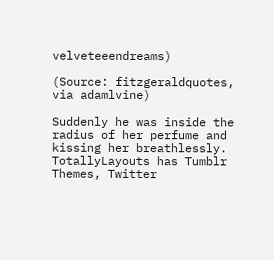velveteeendreams)

(Source: fitzgeraldquotes, via adamlvine)

Suddenly he was inside the radius of her perfume and kissing her breathlessly.
TotallyLayouts has Tumblr Themes, Twitter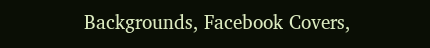Backgrounds, Facebook Covers,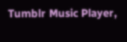Tumblr Music Player,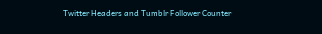Twitter Headers and Tumblr Follower Counter